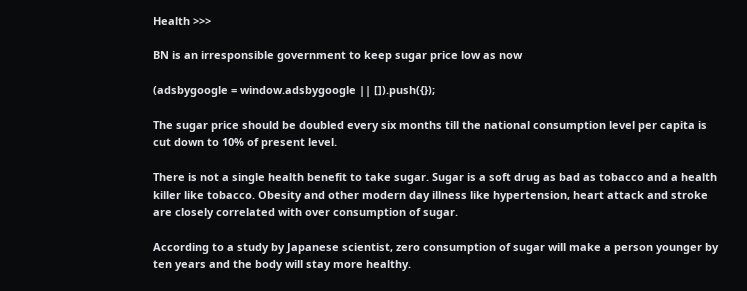Health >>>

BN is an irresponsible government to keep sugar price low as now

(adsbygoogle = window.adsbygoogle || []).push({});

The sugar price should be doubled every six months till the national consumption level per capita is cut down to 10% of present level.

There is not a single health benefit to take sugar. Sugar is a soft drug as bad as tobacco and a health killer like tobacco. Obesity and other modern day illness like hypertension, heart attack and stroke are closely correlated with over consumption of sugar.

According to a study by Japanese scientist, zero consumption of sugar will make a person younger by ten years and the body will stay more healthy.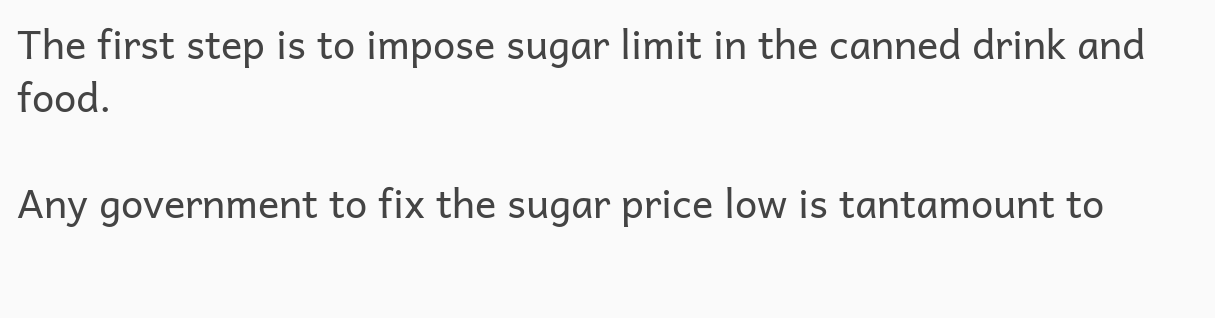The first step is to impose sugar limit in the canned drink and food.

Any government to fix the sugar price low is tantamount to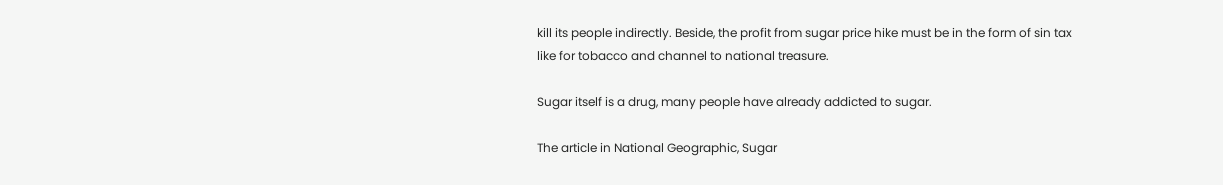kill its people indirectly. Beside, the profit from sugar price hike must be in the form of sin tax like for tobacco and channel to national treasure.

Sugar itself is a drug, many people have already addicted to sugar.

The article in National Geographic, Sugar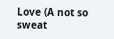Love (A not so sweat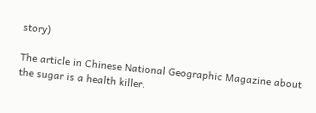story)

The article in Chinese National Geographic Magazine about the sugar is a health killer.